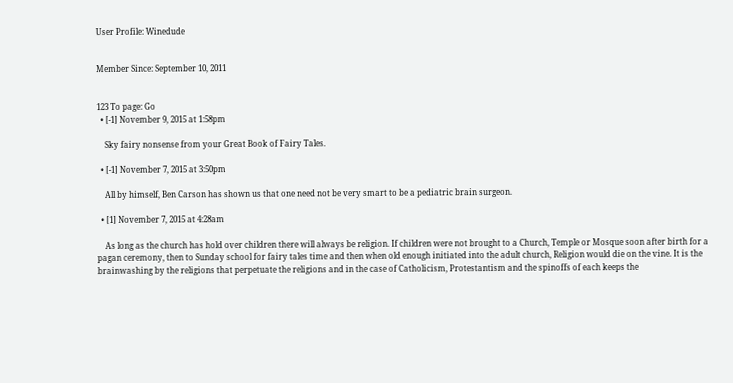User Profile: Winedude


Member Since: September 10, 2011


123 To page: Go
  • [-1] November 9, 2015 at 1:58pm

    Sky fairy nonsense from your Great Book of Fairy Tales.

  • [-1] November 7, 2015 at 3:50pm

    All by himself, Ben Carson has shown us that one need not be very smart to be a pediatric brain surgeon.

  • [1] November 7, 2015 at 4:28am

    As long as the church has hold over children there will always be religion. If children were not brought to a Church, Temple or Mosque soon after birth for a pagan ceremony, then to Sunday school for fairy tales time and then when old enough initiated into the adult church, Religion would die on the vine. It is the brainwashing by the religions that perpetuate the religions and in the case of Catholicism, Protestantism and the spinoffs of each keeps the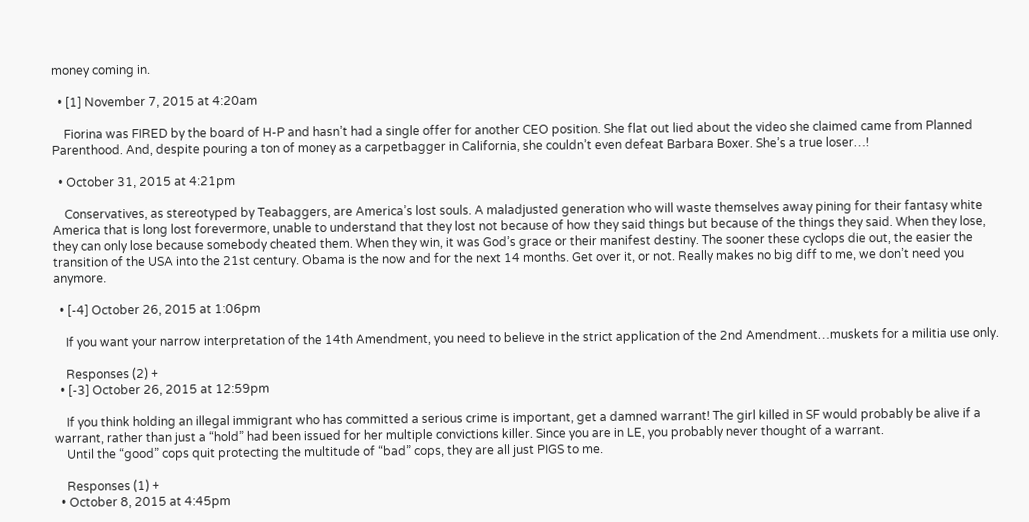money coming in.

  • [1] November 7, 2015 at 4:20am

    Fiorina was FIRED by the board of H-P and hasn’t had a single offer for another CEO position. She flat out lied about the video she claimed came from Planned Parenthood. And, despite pouring a ton of money as a carpetbagger in California, she couldn’t even defeat Barbara Boxer. She’s a true loser…!

  • October 31, 2015 at 4:21pm

    Conservatives, as stereotyped by Teabaggers, are America’s lost souls. A maladjusted generation who will waste themselves away pining for their fantasy white America that is long lost forevermore, unable to understand that they lost not because of how they said things but because of the things they said. When they lose, they can only lose because somebody cheated them. When they win, it was God’s grace or their manifest destiny. The sooner these cyclops die out, the easier the transition of the USA into the 21st century. Obama is the now and for the next 14 months. Get over it, or not. Really makes no big diff to me, we don’t need you anymore.

  • [-4] October 26, 2015 at 1:06pm

    If you want your narrow interpretation of the 14th Amendment, you need to believe in the strict application of the 2nd Amendment…muskets for a militia use only.

    Responses (2) +
  • [-3] October 26, 2015 at 12:59pm

    If you think holding an illegal immigrant who has committed a serious crime is important, get a damned warrant! The girl killed in SF would probably be alive if a warrant, rather than just a “hold” had been issued for her multiple convictions killer. Since you are in LE, you probably never thought of a warrant.
    Until the “good” cops quit protecting the multitude of “bad” cops, they are all just PIGS to me.

    Responses (1) +
  • October 8, 2015 at 4:45pm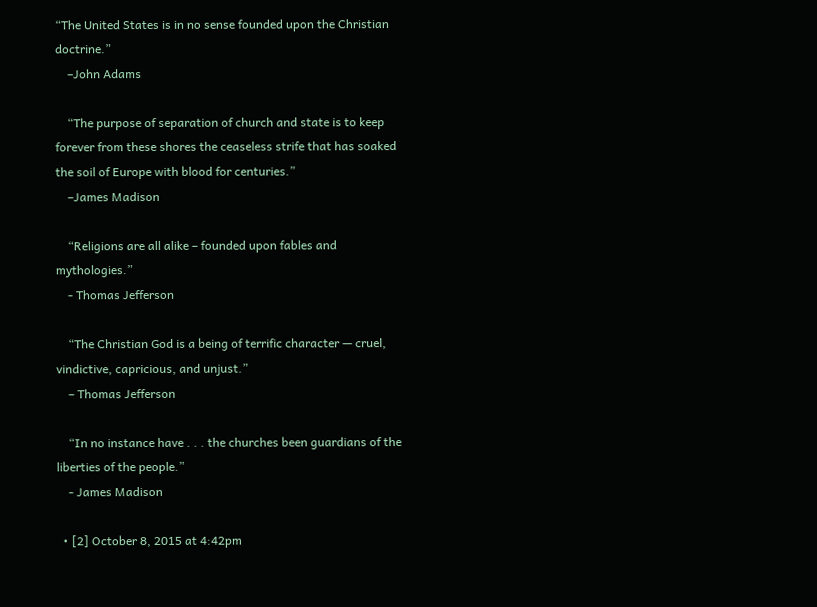“The United States is in no sense founded upon the Christian doctrine.”
    –John Adams

    “The purpose of separation of church and state is to keep forever from these shores the ceaseless strife that has soaked the soil of Europe with blood for centuries.”
    –James Madison

    “Religions are all alike – founded upon fables and mythologies.”
    - Thomas Jefferson

    “The Christian God is a being of terrific character — cruel, vindictive, capricious, and unjust.”
    – Thomas Jefferson

    “In no instance have . . . the churches been guardians of the liberties of the people.”
    - James Madison

  • [2] October 8, 2015 at 4:42pm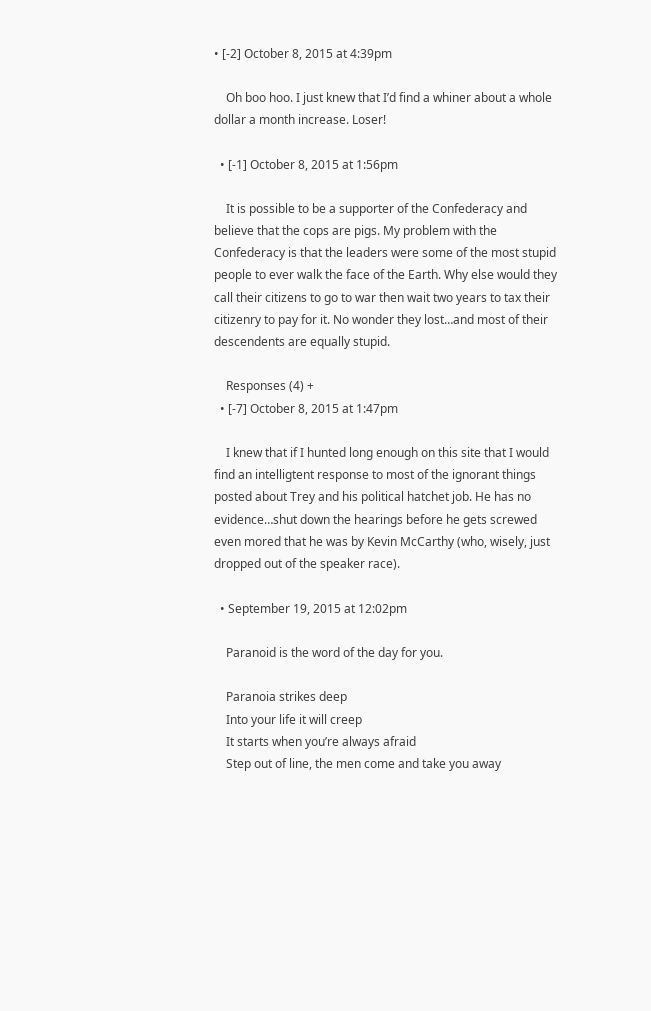• [-2] October 8, 2015 at 4:39pm

    Oh boo hoo. I just knew that I’d find a whiner about a whole dollar a month increase. Loser!

  • [-1] October 8, 2015 at 1:56pm

    It is possible to be a supporter of the Confederacy and believe that the cops are pigs. My problem with the Confederacy is that the leaders were some of the most stupid people to ever walk the face of the Earth. Why else would they call their citizens to go to war then wait two years to tax their citizenry to pay for it. No wonder they lost…and most of their descendents are equally stupid.

    Responses (4) +
  • [-7] October 8, 2015 at 1:47pm

    I knew that if I hunted long enough on this site that I would find an intelligtent response to most of the ignorant things posted about Trey and his political hatchet job. He has no evidence…shut down the hearings before he gets screwed even mored that he was by Kevin McCarthy (who, wisely, just dropped out of the speaker race).

  • September 19, 2015 at 12:02pm

    Paranoid is the word of the day for you.

    Paranoia strikes deep
    Into your life it will creep
    It starts when you’re always afraid
    Step out of line, the men come and take you away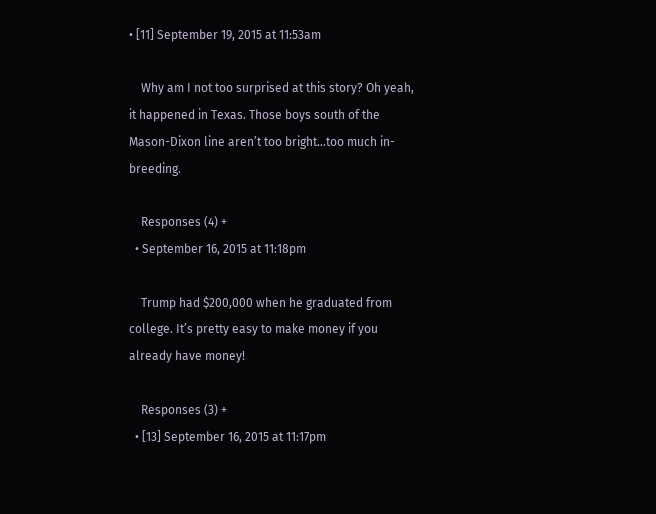• [11] September 19, 2015 at 11:53am

    Why am I not too surprised at this story? Oh yeah, it happened in Texas. Those boys south of the Mason-Dixon line aren’t too bright…too much in-breeding.

    Responses (4) +
  • September 16, 2015 at 11:18pm

    Trump had $200,000 when he graduated from college. It’s pretty easy to make money if you already have money!

    Responses (3) +
  • [13] September 16, 2015 at 11:17pm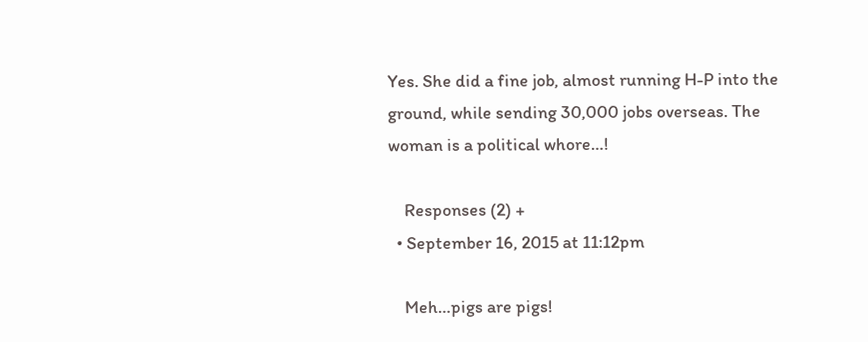Yes. She did a fine job, almost running H-P into the ground, while sending 30,000 jobs overseas. The woman is a political whore…!

    Responses (2) +
  • September 16, 2015 at 11:12pm

    Meh…pigs are pigs!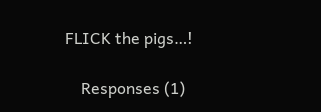FLICK the pigs…!

    Responses (1)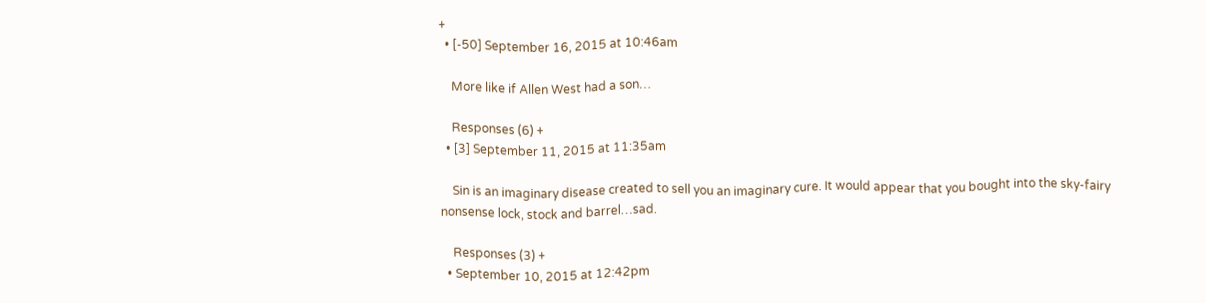+
  • [-50] September 16, 2015 at 10:46am

    More like if Allen West had a son…

    Responses (6) +
  • [3] September 11, 2015 at 11:35am

    Sin is an imaginary disease created to sell you an imaginary cure. It would appear that you bought into the sky-fairy nonsense lock, stock and barrel…sad.

    Responses (3) +
  • September 10, 2015 at 12:42pm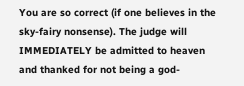You are so correct (if one believes in the sky-fairy nonsense). The judge will IMMEDIATELY be admitted to heaven and thanked for not being a god-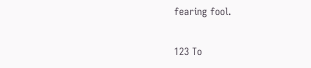fearing fool.

123 To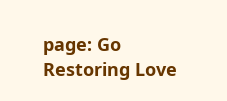page: Go
Restoring Love